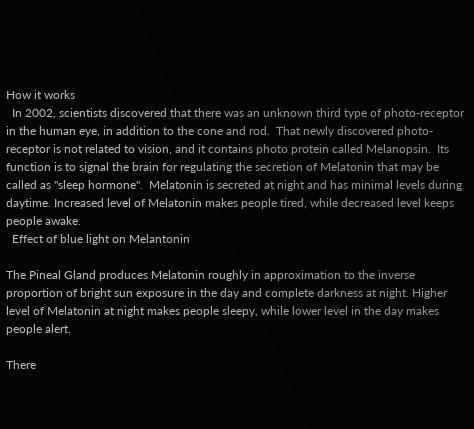How it works
  In 2002, scientists discovered that there was an unknown third type of photo-receptor in the human eye, in addition to the cone and rod.  That newly discovered photo-receptor is not related to vision, and it contains photo protein called Melanopsin.  Its function is to signal the brain for regulating the secretion of Melatonin that may be called as "sleep hormone".  Melatonin is secreted at night and has minimal levels during daytime. Increased level of Melatonin makes people tired, while decreased level keeps people awake.
  Effect of blue light on Melantonin

The Pineal Gland produces Melatonin roughly in approximation to the inverse proportion of bright sun exposure in the day and complete darkness at night. Higher level of Melatonin at night makes people sleepy, while lower level in the day makes people alert.

There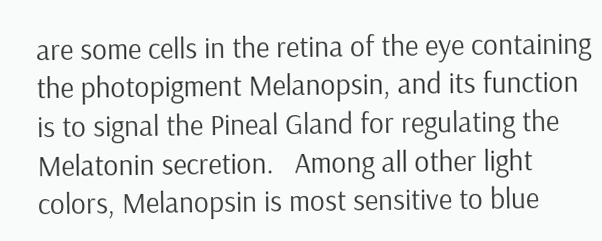are some cells in the retina of the eye containing the photopigment Melanopsin, and its function is to signal the Pineal Gland for regulating the Melatonin secretion.   Among all other light colors, Melanopsin is most sensitive to blue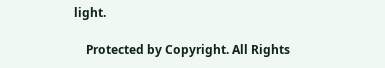light.

    Protected by Copyright. All Rights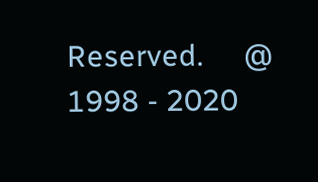Reserved.     @ 1998 - 2020